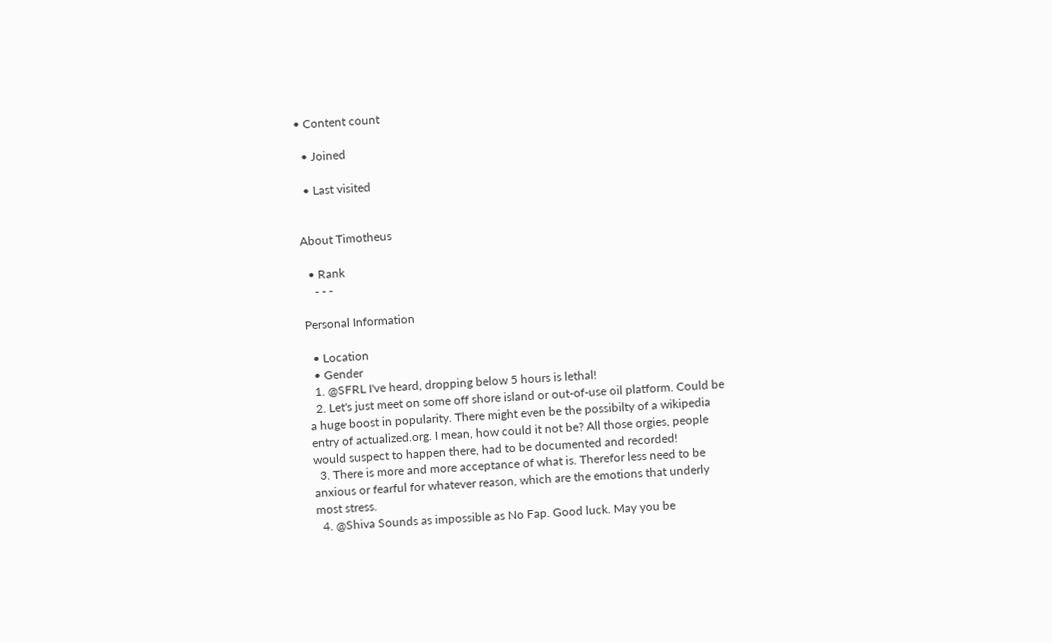• Content count

  • Joined

  • Last visited


About Timotheus

  • Rank
    - - -

Personal Information

  • Location
  • Gender
  1. @SFRL I've heard, dropping below 5 hours is lethal!
  2. Let's just meet on some off shore island or out-of-use oil platform. Could be a huge boost in popularity. There might even be the possibilty of a wikipedia entry of actualized.org. I mean, how could it not be? All those orgies, people would suspect to happen there, had to be documented and recorded!
  3. There is more and more acceptance of what is. Therefor less need to be anxious or fearful for whatever reason, which are the emotions that underly most stress.
  4. @Shiva Sounds as impossible as No Fap. Good luck. May you be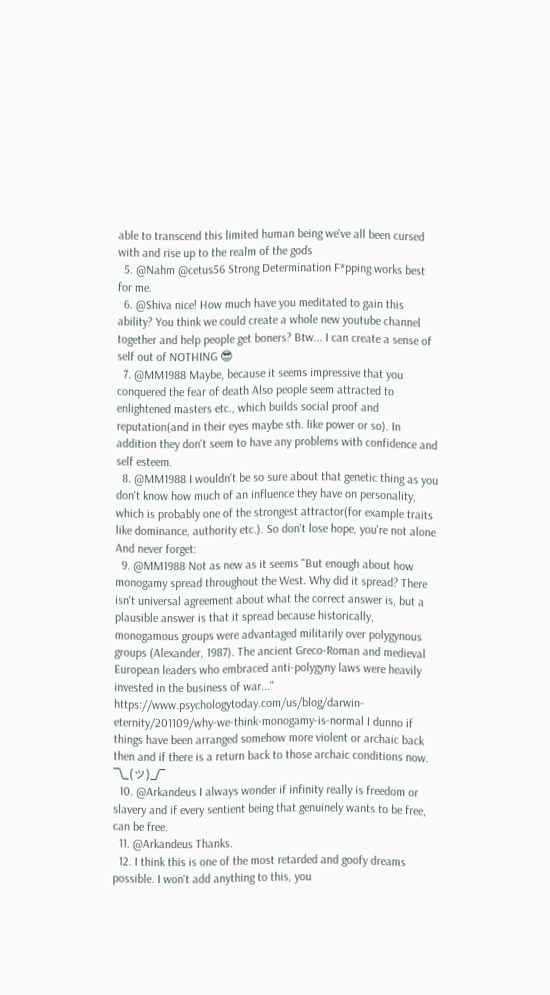able to transcend this limited human being we've all been cursed with and rise up to the realm of the gods
  5. @Nahm @cetus56 Strong Determination F*pping works best for me.
  6. @Shiva nice! How much have you meditated to gain this ability? You think we could create a whole new youtube channel together and help people get boners? Btw... I can create a sense of self out of NOTHING 😎
  7. @MM1988 Maybe, because it seems impressive that you conquered the fear of death Also people seem attracted to enlightened masters etc., which builds social proof and reputation(and in their eyes maybe sth. like power or so). In addition they don't seem to have any problems with confidence and self esteem.
  8. @MM1988 I wouldn't be so sure about that genetic thing as you don't know how much of an influence they have on personality, which is probably one of the strongest attractor(for example traits like dominance, authority etc.). So don't lose hope, you're not alone And never forget:
  9. @MM1988 Not as new as it seems "But enough about how monogamy spread throughout the West. Why did it spread? There isn't universal agreement about what the correct answer is, but a plausible answer is that it spread because historically, monogamous groups were advantaged militarily over polygynous groups (Alexander, 1987). The ancient Greco-Roman and medieval European leaders who embraced anti-polygyny laws were heavily invested in the business of war..." https://www.psychologytoday.com/us/blog/darwin-eternity/201109/why-we-think-monogamy-is-normal I dunno if things have been arranged somehow more violent or archaic back then and if there is a return back to those archaic conditions now. ¯\_(ツ)_/¯
  10. @Arkandeus I always wonder if infinity really is freedom or slavery and if every sentient being that genuinely wants to be free, can be free.
  11. @Arkandeus Thanks.
  12. I think this is one of the most retarded and goofy dreams possible. I won't add anything to this, you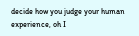decide how you judge your human experience, oh I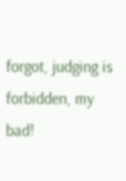forgot, judging is forbidden, my bad!